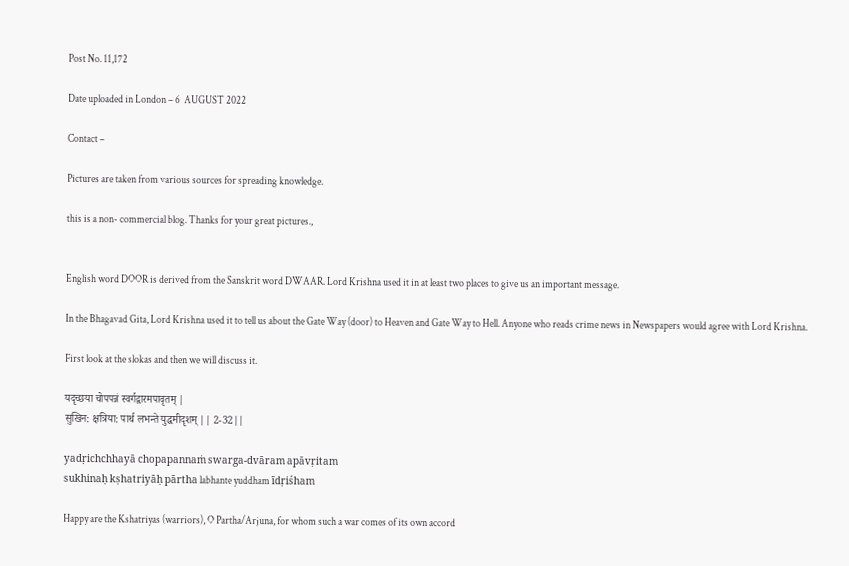Post No. 11,172

Date uploaded in London – 6  AUGUST 2022

Contact –

Pictures are taken from various sources for spreading knowledge.

this is a non- commercial blog. Thanks for your great pictures.,


English word DOOR is derived from the Sanskrit word DWAAR. Lord Krishna used it in at least two places to give us an important message.

In the Bhagavad Gita, Lord Krishna used it to tell us about the Gate Way (door) to Heaven and Gate Way to Hell. Anyone who reads crime news in Newspapers would agree with Lord Krishna.

First look at the slokas and then we will discuss it.

यदृच्छया चोपपन्नं स्वर्गद्वारमपावृतम् |
सुखिन: क्षत्रिया: पार्थ लभन्ते युद्धमीदृशम् || 2-32||

yadṛichchhayā chopapannaṁ swarga-dvāram apāvṛitam
sukhinaḥ kṣhatriyāḥ pārtha labhante yuddham īdṛiśham

Happy are the Kshatriyas (warriors), O Partha/Arjuna, for whom such a war comes of its own accord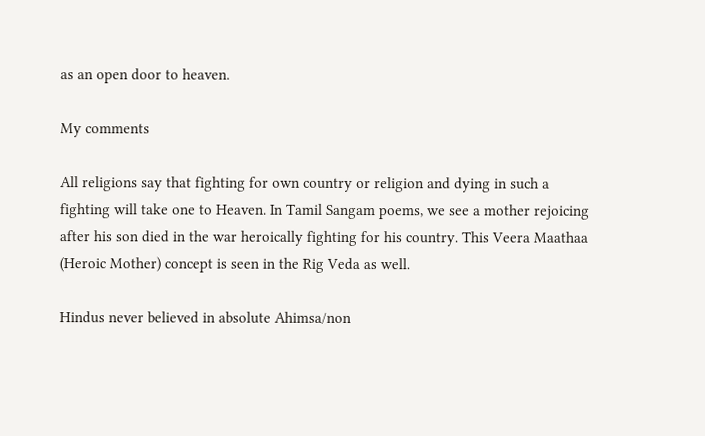as an open door to heaven.

My comments

All religions say that fighting for own country or religion and dying in such a fighting will take one to Heaven. In Tamil Sangam poems, we see a mother rejoicing after his son died in the war heroically fighting for his country. This Veera Maathaa (Heroic Mother) concept is seen in the Rig Veda as well.

Hindus never believed in absolute Ahimsa/non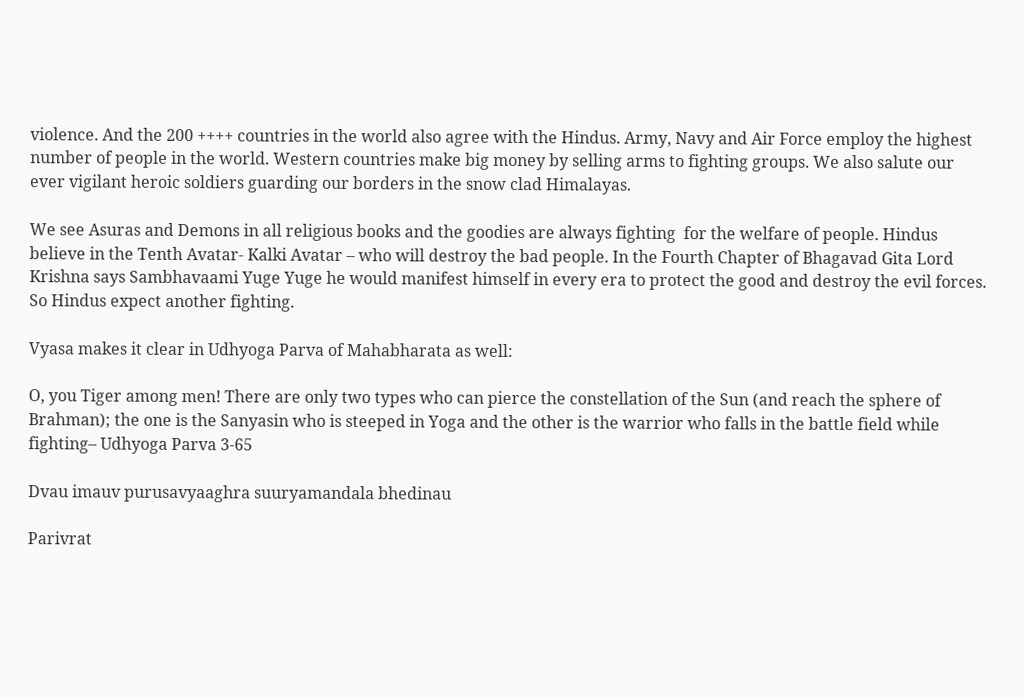violence. And the 200 ++++ countries in the world also agree with the Hindus. Army, Navy and Air Force employ the highest number of people in the world. Western countries make big money by selling arms to fighting groups. We also salute our ever vigilant heroic soldiers guarding our borders in the snow clad Himalayas.

We see Asuras and Demons in all religious books and the goodies are always fighting  for the welfare of people. Hindus believe in the Tenth Avatar- Kalki Avatar – who will destroy the bad people. In the Fourth Chapter of Bhagavad Gita Lord Krishna says Sambhavaami Yuge Yuge he would manifest himself in every era to protect the good and destroy the evil forces. So Hindus expect another fighting.

Vyasa makes it clear in Udhyoga Parva of Mahabharata as well:

O, you Tiger among men! There are only two types who can pierce the constellation of the Sun (and reach the sphere of Brahman); the one is the Sanyasin who is steeped in Yoga and the other is the warrior who falls in the battle field while fighting– Udhyoga Parva 3-65

Dvau imauv purusavyaaghra suuryamandala bhedinau

Parivrat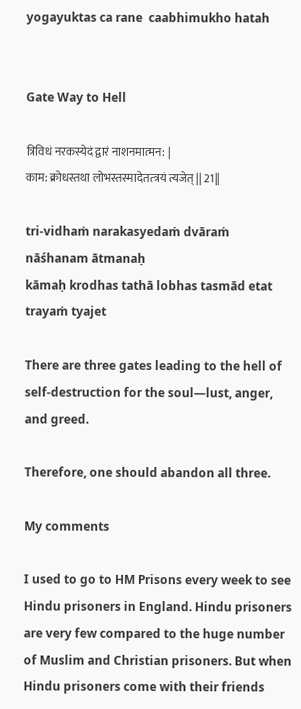yogayuktas ca rane  caabhimukho hatah


Gate Way to Hell

त्रिविधं नरकस्येदं द्वारं नाशनमात्मन: |
काम: क्रोधस्तथा लोभस्तस्मादेतत्त्रयं त्यजेत् || 21||

tri-vidhaṁ narakasyedaṁ dvāraṁ nāśhanam ātmanaḥ
kāmaḥ krodhas tathā lobhas tasmād etat trayaṁ tyajet

There are three gates leading to the hell of self-destruction for the soul—lust, anger, and greed.

Therefore, one should abandon all three.

My comments

I used to go to HM Prisons every week to see Hindu prisoners in England. Hindu prisoners are very few compared to the huge number of Muslim and Christian prisoners. But when Hindu prisoners come with their friends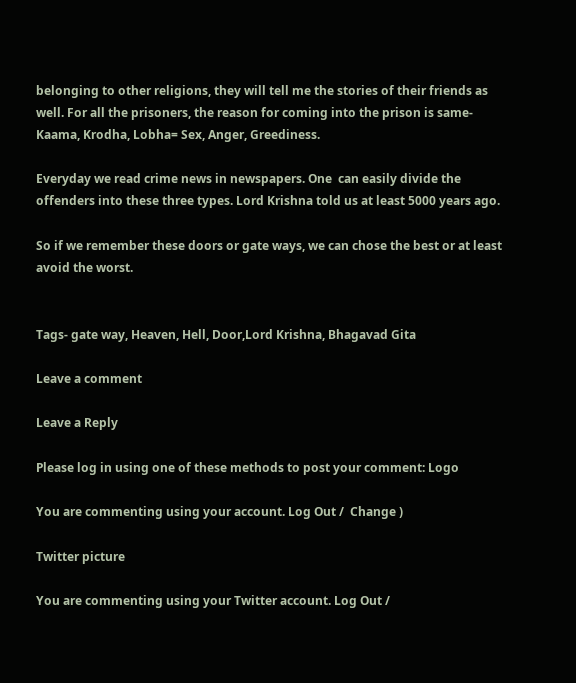belonging to other religions, they will tell me the stories of their friends as well. For all the prisoners, the reason for coming into the prison is same- Kaama, Krodha, Lobha= Sex, Anger, Greediness.

Everyday we read crime news in newspapers. One  can easily divide the offenders into these three types. Lord Krishna told us at least 5000 years ago.

So if we remember these doors or gate ways, we can chose the best or at least avoid the worst.


Tags- gate way, Heaven, Hell, Door,Lord Krishna, Bhagavad Gita

Leave a comment

Leave a Reply

Please log in using one of these methods to post your comment: Logo

You are commenting using your account. Log Out /  Change )

Twitter picture

You are commenting using your Twitter account. Log Out /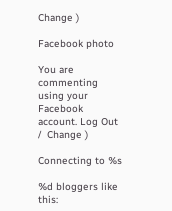Change )

Facebook photo

You are commenting using your Facebook account. Log Out /  Change )

Connecting to %s

%d bloggers like this: